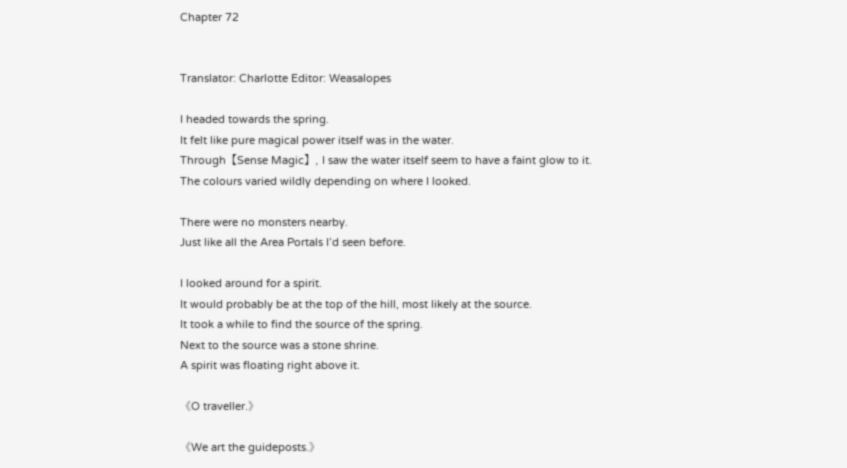Chapter 72


Translator: Charlotte Editor: Weasalopes

I headed towards the spring.
It felt like pure magical power itself was in the water.
Through【Sense Magic】, I saw the water itself seem to have a faint glow to it.
The colours varied wildly depending on where I looked.

There were no monsters nearby.
Just like all the Area Portals I’d seen before.

I looked around for a spirit.
It would probably be at the top of the hill, most likely at the source.
It took a while to find the source of the spring.
Next to the source was a stone shrine.
A spirit was floating right above it.

《O traveller.》

《We art the guideposts.》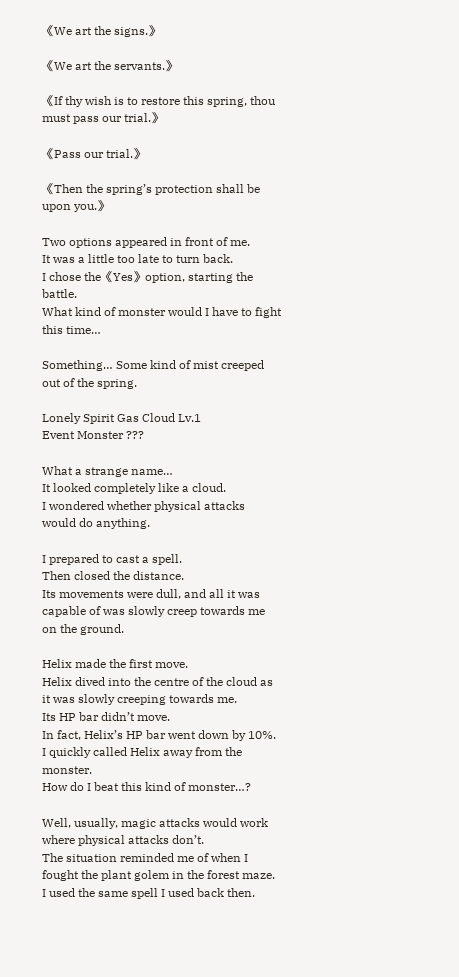《We art the signs.》

《We art the servants.》

《If thy wish is to restore this spring, thou must pass our trial.》

《Pass our trial.》

《Then the spring’s protection shall be upon you.》

Two options appeared in front of me.
It was a little too late to turn back.
I chose the《Yes》option, starting the battle.
What kind of monster would I have to fight this time…

Something… Some kind of mist creeped out of the spring.

Lonely Spirit Gas Cloud Lv.1
Event Monster ???

What a strange name…
It looked completely like a cloud.
I wondered whether physical attacks would do anything.

I prepared to cast a spell.
Then closed the distance.
Its movements were dull, and all it was capable of was slowly creep towards me on the ground.

Helix made the first move.
Helix dived into the centre of the cloud as it was slowly creeping towards me.
Its HP bar didn’t move.
In fact, Helix’s HP bar went down by 10%.
I quickly called Helix away from the monster.
How do I beat this kind of monster…?

Well, usually, magic attacks would work where physical attacks don’t.
The situation reminded me of when I fought the plant golem in the forest maze.
I used the same spell I used back then.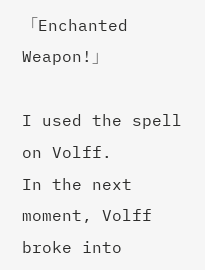「Enchanted Weapon!」

I used the spell on Volff.
In the next moment, Volff broke into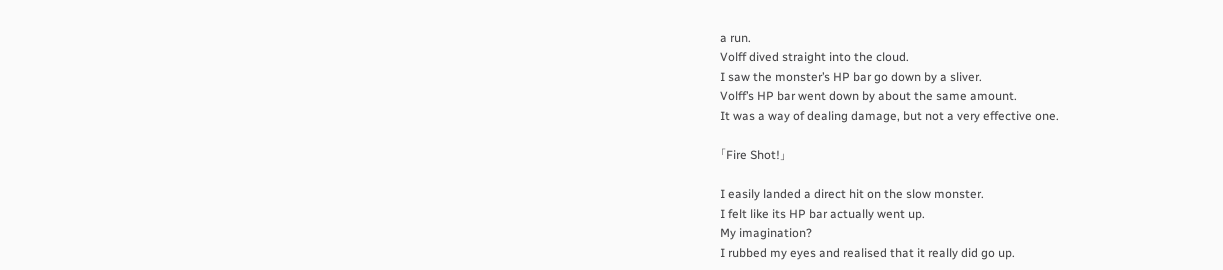a run.
Volff dived straight into the cloud.
I saw the monster’s HP bar go down by a sliver.
Volff’s HP bar went down by about the same amount.
It was a way of dealing damage, but not a very effective one.

「Fire Shot!」

I easily landed a direct hit on the slow monster.
I felt like its HP bar actually went up.
My imagination?
I rubbed my eyes and realised that it really did go up.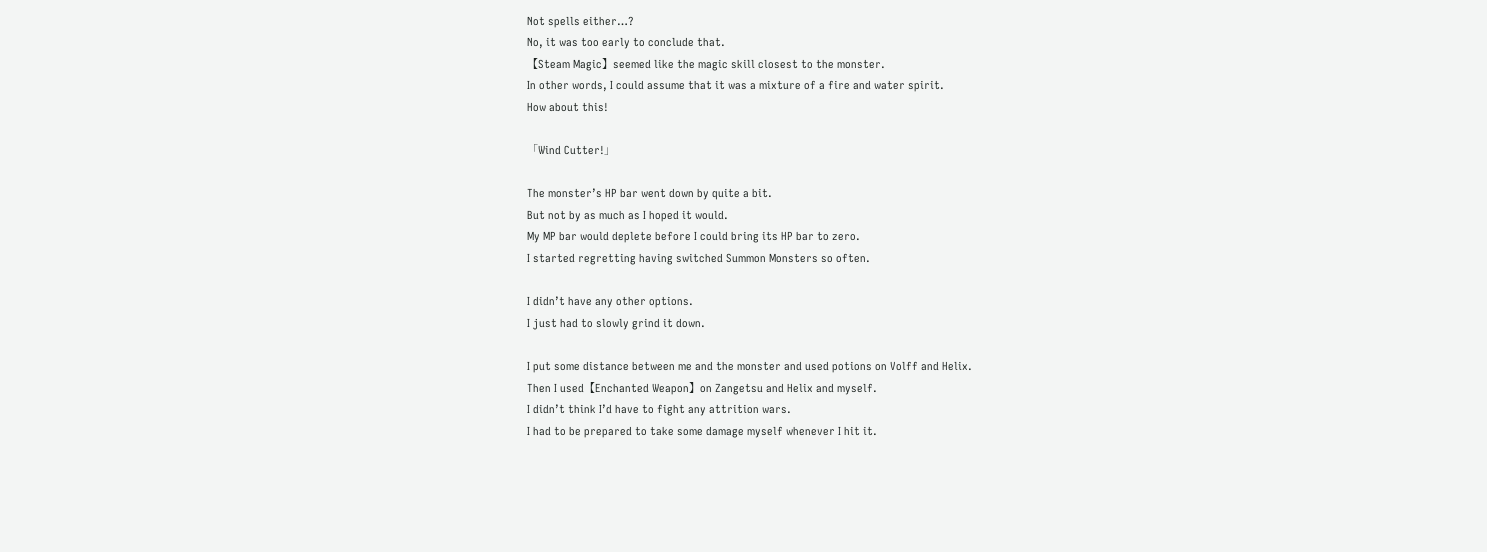Not spells either…?
No, it was too early to conclude that.
【Steam Magic】seemed like the magic skill closest to the monster.
In other words, I could assume that it was a mixture of a fire and water spirit.
How about this!

「Wind Cutter!」

The monster’s HP bar went down by quite a bit.
But not by as much as I hoped it would.
My MP bar would deplete before I could bring its HP bar to zero.
I started regretting having switched Summon Monsters so often.

I didn’t have any other options.
I just had to slowly grind it down.

I put some distance between me and the monster and used potions on Volff and Helix.
Then I used【Enchanted Weapon】on Zangetsu and Helix and myself.
I didn’t think I’d have to fight any attrition wars.
I had to be prepared to take some damage myself whenever I hit it.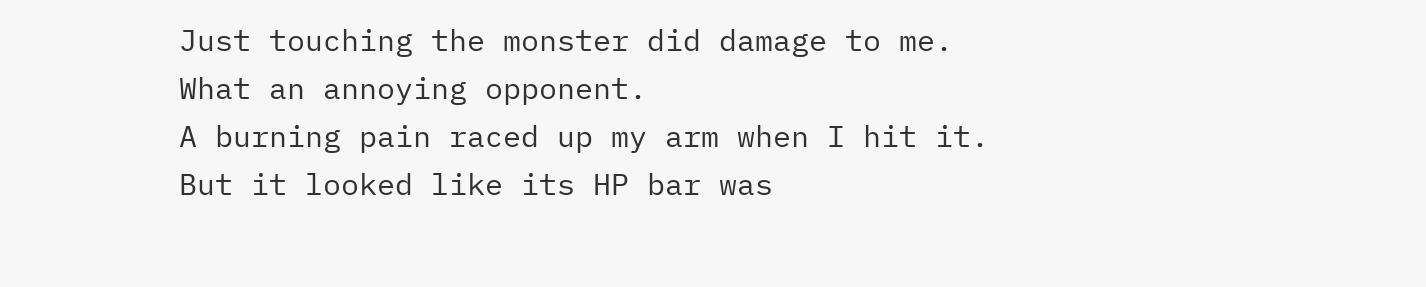Just touching the monster did damage to me.
What an annoying opponent.
A burning pain raced up my arm when I hit it.
But it looked like its HP bar was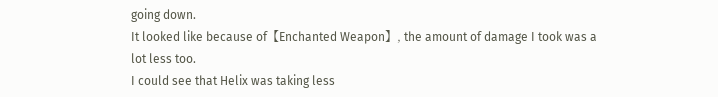going down.
It looked like because of【Enchanted Weapon】, the amount of damage I took was a lot less too.
I could see that Helix was taking less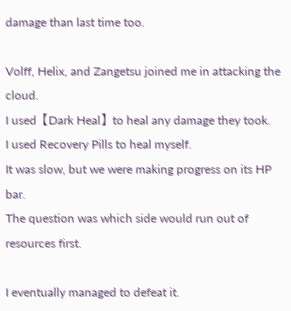damage than last time too.

Volff, Helix, and Zangetsu joined me in attacking the cloud.
I used【Dark Heal】to heal any damage they took.
I used Recovery Pills to heal myself.
It was slow, but we were making progress on its HP bar.
The question was which side would run out of resources first.

I eventually managed to defeat it.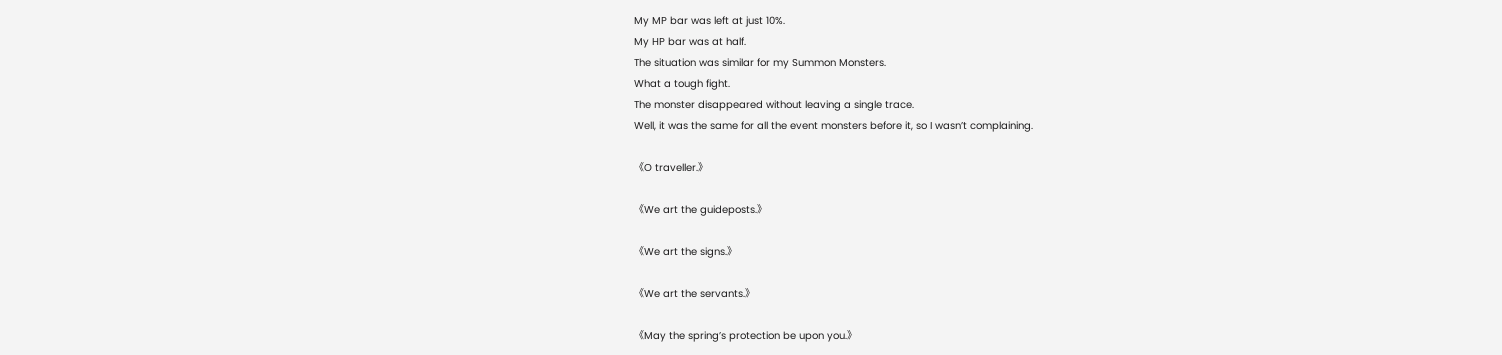My MP bar was left at just 10%.
My HP bar was at half.
The situation was similar for my Summon Monsters.
What a tough fight.
The monster disappeared without leaving a single trace.
Well, it was the same for all the event monsters before it, so I wasn’t complaining.

《O traveller.》

《We art the guideposts.》

《We art the signs.》

《We art the servants.》

《May the spring’s protection be upon you.》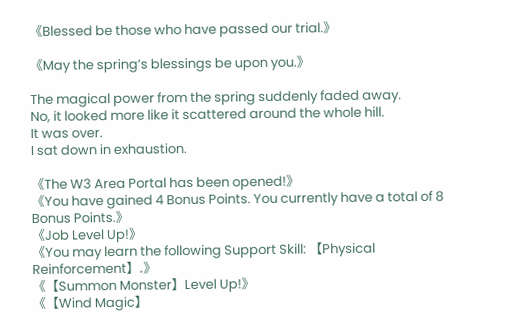《Blessed be those who have passed our trial.》

《May the spring’s blessings be upon you.》

The magical power from the spring suddenly faded away.
No, it looked more like it scattered around the whole hill.
It was over.
I sat down in exhaustion.

《The W3 Area Portal has been opened!》
《You have gained 4 Bonus Points. You currently have a total of 8 Bonus Points.》
《Job Level Up!》
《You may learn the following Support Skill: 【Physical Reinforcement】.》
《【Summon Monster】Level Up!》
《【Wind Magic】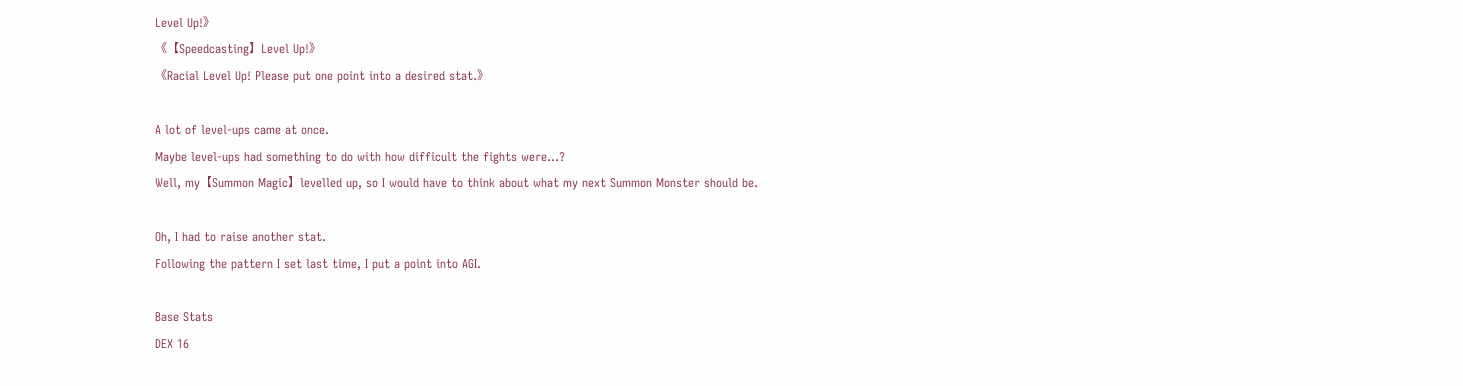Level Up!》
《【Speedcasting】Level Up!》
《Racial Level Up! Please put one point into a desired stat.》

A lot of level-ups came at once.
Maybe level-ups had something to do with how difficult the fights were…?
Well, my【Summon Magic】levelled up, so I would have to think about what my next Summon Monster should be.

Oh, I had to raise another stat.
Following the pattern I set last time, I put a point into AGI.

Base Stats
DEX 16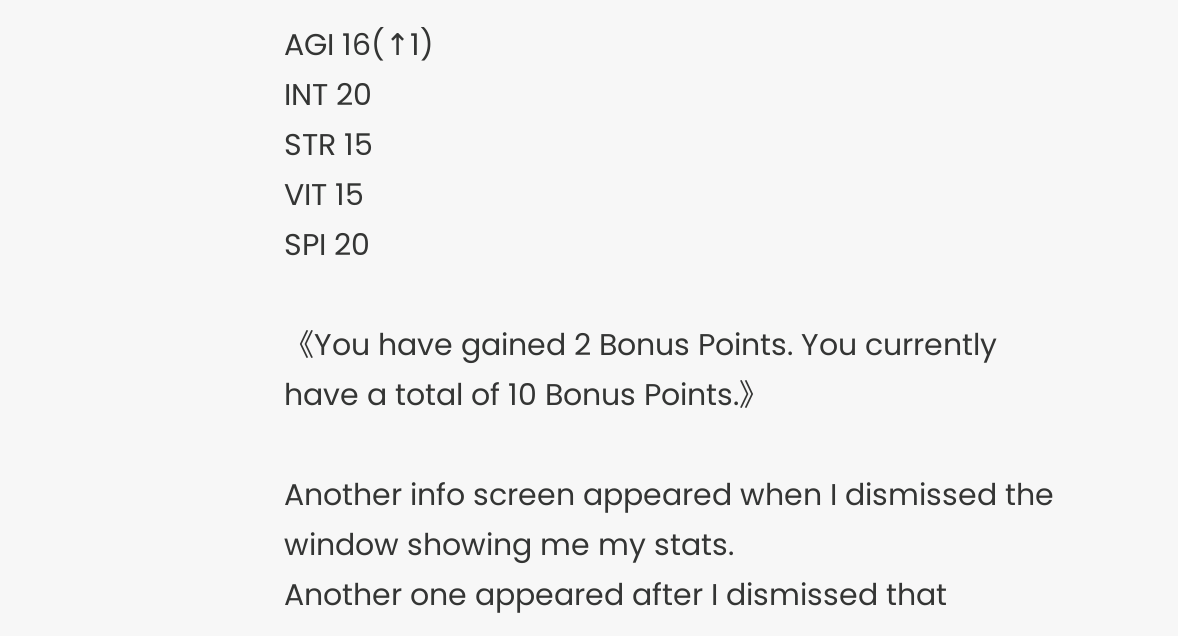AGI 16(↑1)
INT 20
STR 15
VIT 15
SPI 20

《You have gained 2 Bonus Points. You currently have a total of 10 Bonus Points.》

Another info screen appeared when I dismissed the window showing me my stats.
Another one appeared after I dismissed that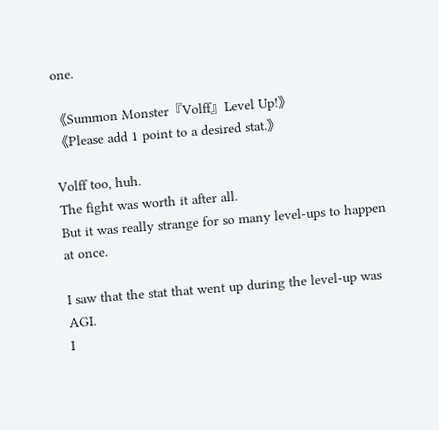one.

《Summon Monster『Volff』Level Up!》
《Please add 1 point to a desired stat.》

Volff too, huh.
The fight was worth it after all.
But it was really strange for so many level-ups to happen at once.

I saw that the stat that went up during the level-up was AGI.
I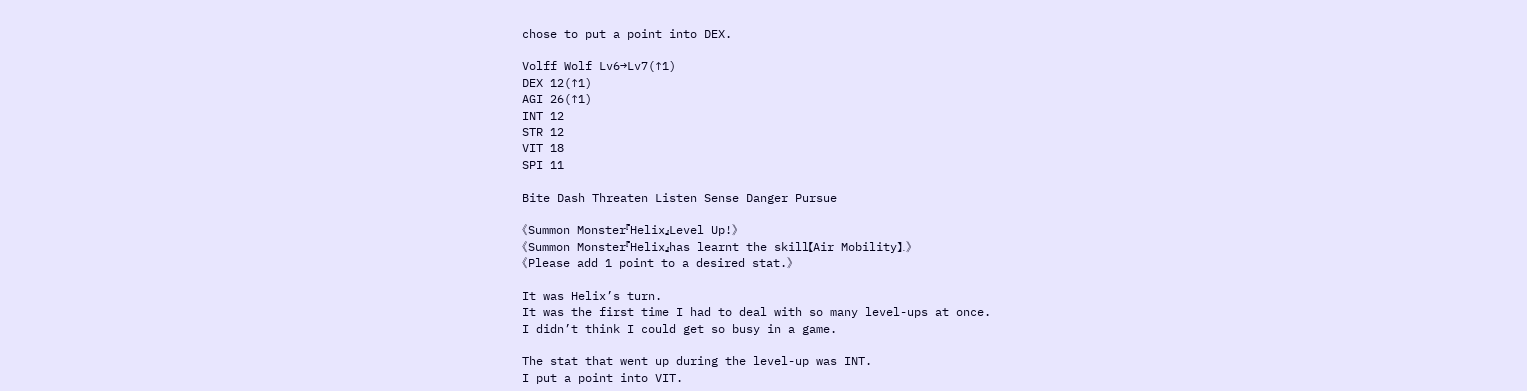chose to put a point into DEX.

Volff Wolf Lv6→Lv7(↑1)
DEX 12(↑1)
AGI 26(↑1)
INT 12
STR 12
VIT 18
SPI 11

Bite Dash Threaten Listen Sense Danger Pursue

《Summon Monster『Helix』Level Up!》
《Summon Monster『Helix』has learnt the skill【Air Mobility】.》
《Please add 1 point to a desired stat.》

It was Helix’s turn.
It was the first time I had to deal with so many level-ups at once.
I didn’t think I could get so busy in a game.

The stat that went up during the level-up was INT.
I put a point into VIT.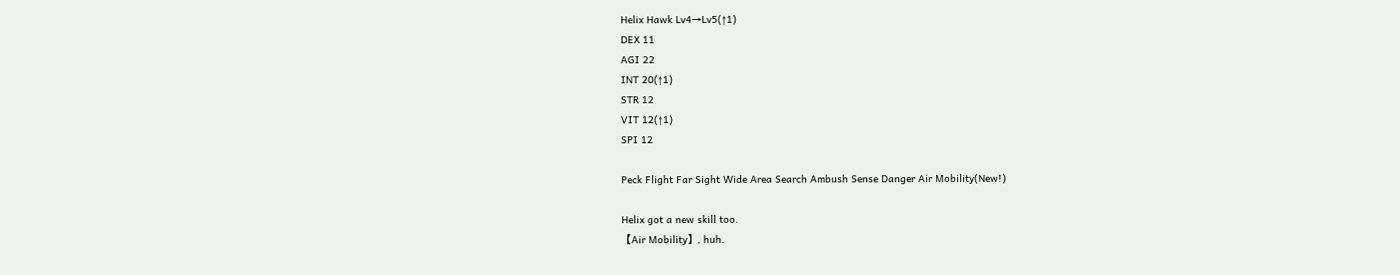Helix Hawk Lv4→Lv5(↑1)
DEX 11
AGI 22
INT 20(↑1)
STR 12
VIT 12(↑1)
SPI 12

Peck Flight Far Sight Wide Area Search Ambush Sense Danger Air Mobility(New!)

Helix got a new skill too.
【Air Mobility】, huh.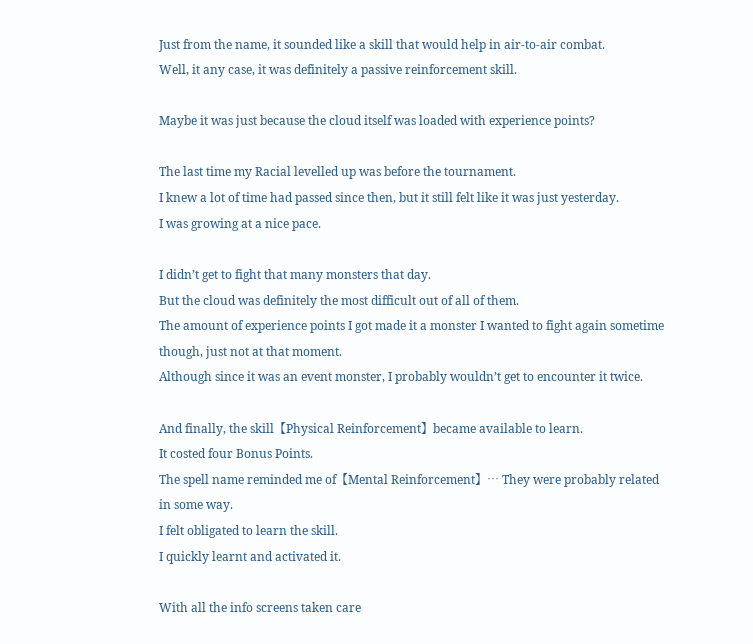Just from the name, it sounded like a skill that would help in air-to-air combat.
Well, it any case, it was definitely a passive reinforcement skill.

Maybe it was just because the cloud itself was loaded with experience points?

The last time my Racial levelled up was before the tournament.
I knew a lot of time had passed since then, but it still felt like it was just yesterday.
I was growing at a nice pace.

I didn’t get to fight that many monsters that day.
But the cloud was definitely the most difficult out of all of them.
The amount of experience points I got made it a monster I wanted to fight again sometime though, just not at that moment.
Although since it was an event monster, I probably wouldn’t get to encounter it twice.

And finally, the skill【Physical Reinforcement】became available to learn.
It costed four Bonus Points.
The spell name reminded me of【Mental Reinforcement】… They were probably related in some way.
I felt obligated to learn the skill.
I quickly learnt and activated it.

With all the info screens taken care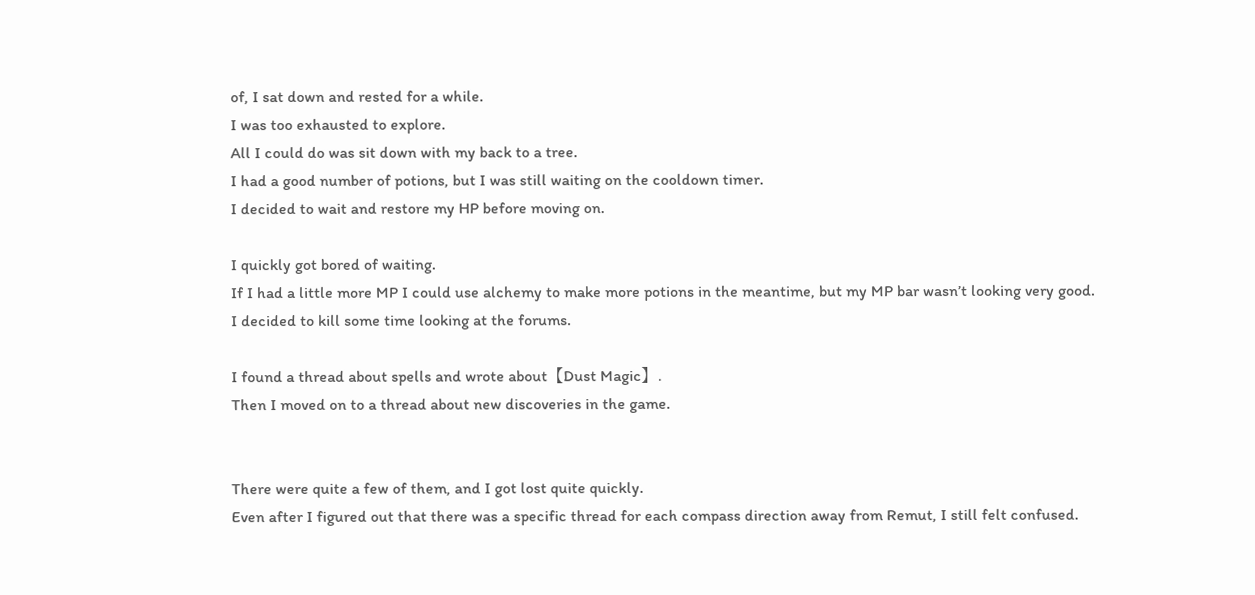of, I sat down and rested for a while.
I was too exhausted to explore.
All I could do was sit down with my back to a tree.
I had a good number of potions, but I was still waiting on the cooldown timer.
I decided to wait and restore my HP before moving on.

I quickly got bored of waiting.
If I had a little more MP I could use alchemy to make more potions in the meantime, but my MP bar wasn’t looking very good.
I decided to kill some time looking at the forums.

I found a thread about spells and wrote about【Dust Magic】.
Then I moved on to a thread about new discoveries in the game.


There were quite a few of them, and I got lost quite quickly.
Even after I figured out that there was a specific thread for each compass direction away from Remut, I still felt confused.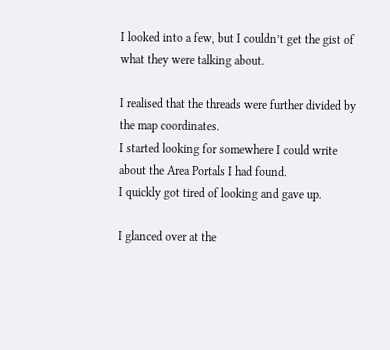I looked into a few, but I couldn’t get the gist of what they were talking about.

I realised that the threads were further divided by the map coordinates.
I started looking for somewhere I could write about the Area Portals I had found.
I quickly got tired of looking and gave up.

I glanced over at the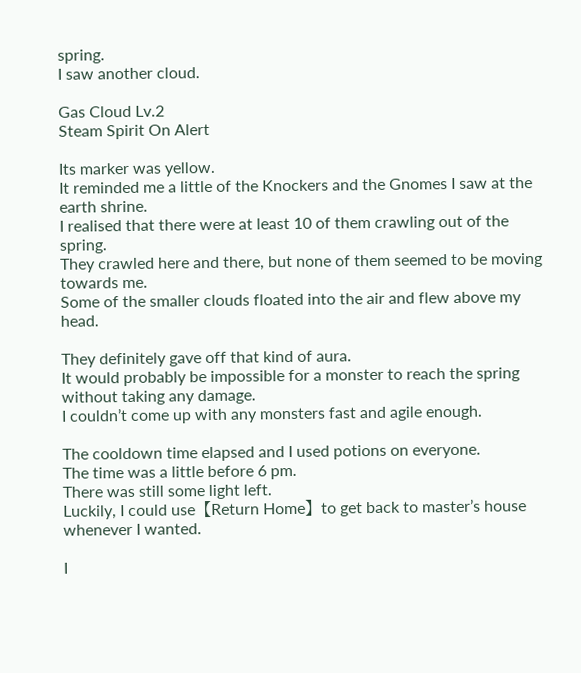spring.
I saw another cloud.

Gas Cloud Lv.2
Steam Spirit On Alert

Its marker was yellow.
It reminded me a little of the Knockers and the Gnomes I saw at the earth shrine.
I realised that there were at least 10 of them crawling out of the spring.
They crawled here and there, but none of them seemed to be moving towards me.
Some of the smaller clouds floated into the air and flew above my head.

They definitely gave off that kind of aura.
It would probably be impossible for a monster to reach the spring without taking any damage.
I couldn’t come up with any monsters fast and agile enough.

The cooldown time elapsed and I used potions on everyone.
The time was a little before 6 pm.
There was still some light left.
Luckily, I could use【Return Home】to get back to master’s house whenever I wanted.

I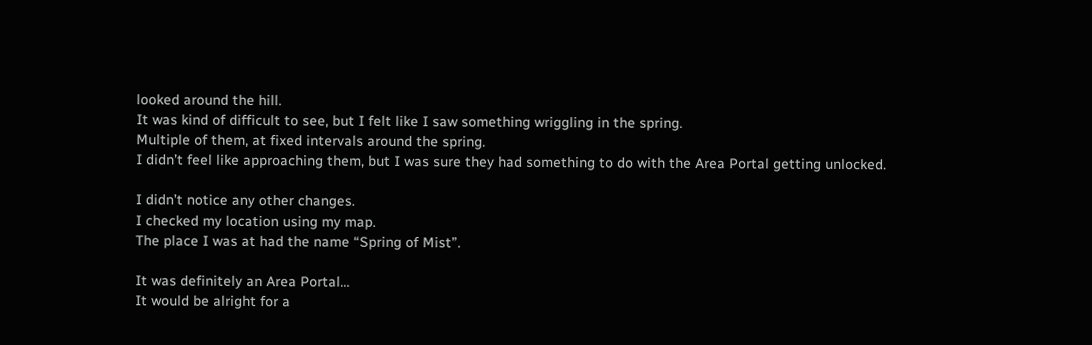looked around the hill.
It was kind of difficult to see, but I felt like I saw something wriggling in the spring.
Multiple of them, at fixed intervals around the spring.
I didn’t feel like approaching them, but I was sure they had something to do with the Area Portal getting unlocked.

I didn’t notice any other changes.
I checked my location using my map.
The place I was at had the name “Spring of Mist”.

It was definitely an Area Portal…
It would be alright for a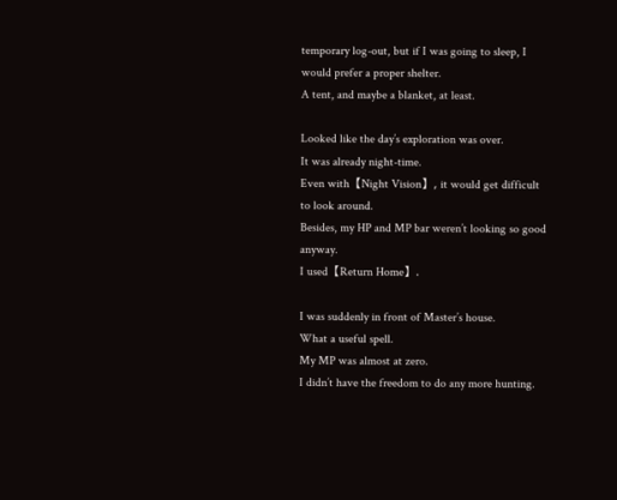temporary log-out, but if I was going to sleep, I would prefer a proper shelter.
A tent, and maybe a blanket, at least.

Looked like the day’s exploration was over.
It was already night-time.
Even with【Night Vision】, it would get difficult to look around.
Besides, my HP and MP bar weren’t looking so good anyway.
I used【Return Home】.

I was suddenly in front of Master’s house.
What a useful spell.
My MP was almost at zero.
I didn’t have the freedom to do any more hunting.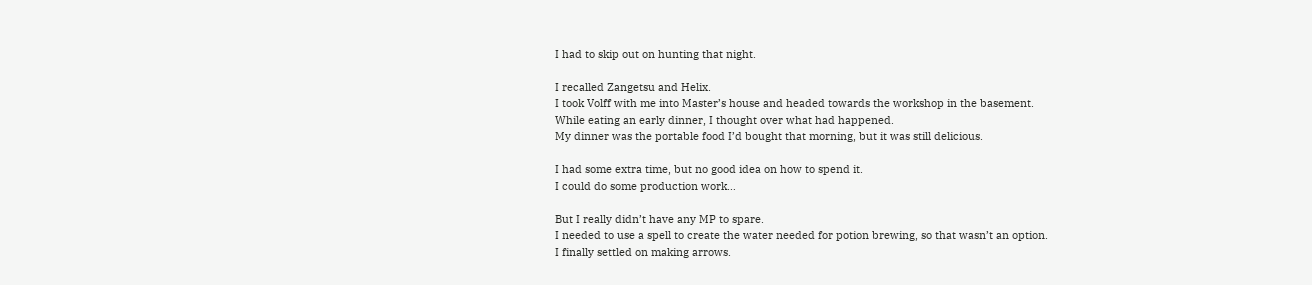I had to skip out on hunting that night.

I recalled Zangetsu and Helix.
I took Volff with me into Master’s house and headed towards the workshop in the basement.
While eating an early dinner, I thought over what had happened.
My dinner was the portable food I’d bought that morning, but it was still delicious.

I had some extra time, but no good idea on how to spend it.
I could do some production work…

But I really didn’t have any MP to spare.
I needed to use a spell to create the water needed for potion brewing, so that wasn’t an option.
I finally settled on making arrows.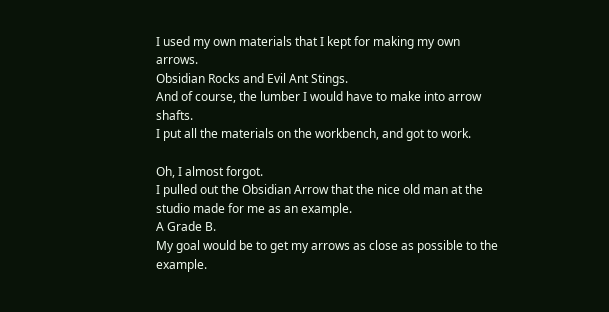I used my own materials that I kept for making my own arrows.
Obsidian Rocks and Evil Ant Stings.
And of course, the lumber I would have to make into arrow shafts.
I put all the materials on the workbench, and got to work.

Oh, I almost forgot.
I pulled out the Obsidian Arrow that the nice old man at the studio made for me as an example.
A Grade B.
My goal would be to get my arrows as close as possible to the example.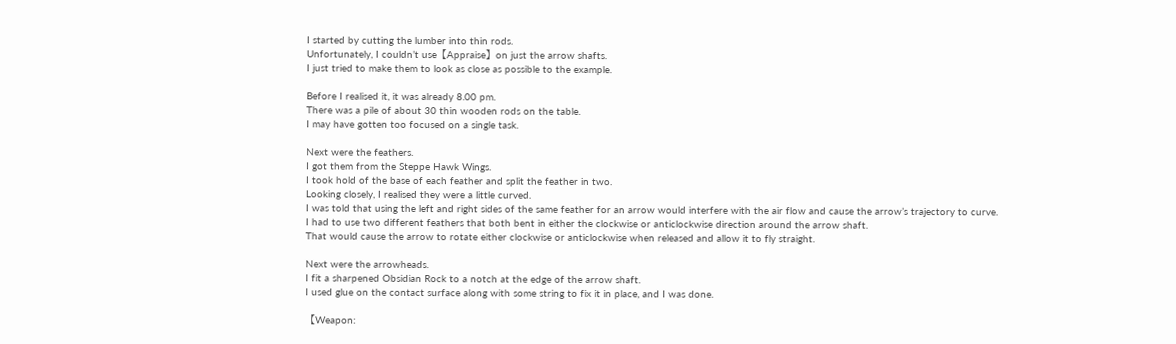I started by cutting the lumber into thin rods.
Unfortunately, I couldn’t use【Appraise】on just the arrow shafts.
I just tried to make them to look as close as possible to the example.

Before I realised it, it was already 8.00 pm.
There was a pile of about 30 thin wooden rods on the table.
I may have gotten too focused on a single task.

Next were the feathers.
I got them from the Steppe Hawk Wings.
I took hold of the base of each feather and split the feather in two.
Looking closely, I realised they were a little curved.
I was told that using the left and right sides of the same feather for an arrow would interfere with the air flow and cause the arrow’s trajectory to curve.
I had to use two different feathers that both bent in either the clockwise or anticlockwise direction around the arrow shaft.
That would cause the arrow to rotate either clockwise or anticlockwise when released and allow it to fly straight.

Next were the arrowheads.
I fit a sharpened Obsidian Rock to a notch at the edge of the arrow shaft.
I used glue on the contact surface along with some string to fix it in place, and I was done.

【Weapon: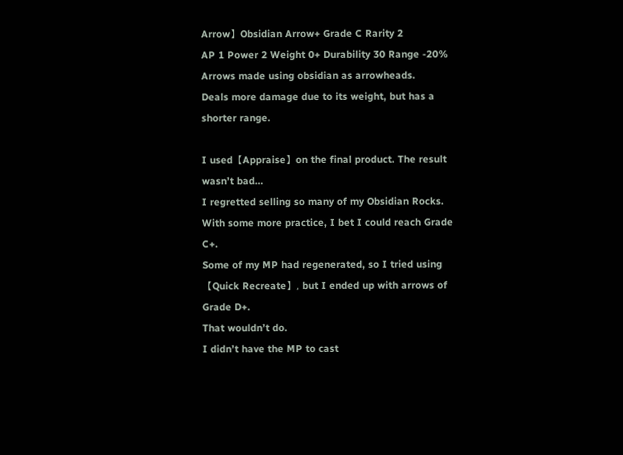Arrow】Obsidian Arrow+ Grade C Rarity 2
AP 1 Power 2 Weight 0+ Durability 30 Range -20%
Arrows made using obsidian as arrowheads.
Deals more damage due to its weight, but has a shorter range.

I used【Appraise】on the final product. The result wasn’t bad…
I regretted selling so many of my Obsidian Rocks.
With some more practice, I bet I could reach Grade C+.
Some of my MP had regenerated, so I tried using【Quick Recreate】, but I ended up with arrows of Grade D+.
That wouldn’t do.
I didn’t have the MP to cast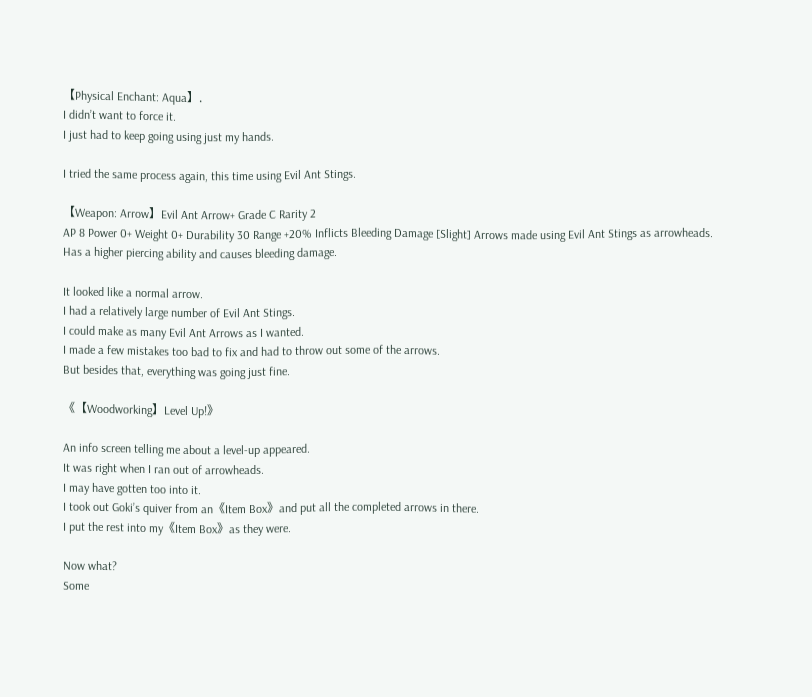【Physical Enchant: Aqua】.
I didn’t want to force it.
I just had to keep going using just my hands.

I tried the same process again, this time using Evil Ant Stings.

【Weapon: Arrow】Evil Ant Arrow+ Grade C Rarity 2
AP 8 Power 0+ Weight 0+ Durability 30 Range +20% Inflicts Bleeding Damage [Slight] Arrows made using Evil Ant Stings as arrowheads.
Has a higher piercing ability and causes bleeding damage.

It looked like a normal arrow.
I had a relatively large number of Evil Ant Stings.
I could make as many Evil Ant Arrows as I wanted.
I made a few mistakes too bad to fix and had to throw out some of the arrows.
But besides that, everything was going just fine.

《【Woodworking】Level Up!》

An info screen telling me about a level-up appeared.
It was right when I ran out of arrowheads.
I may have gotten too into it.
I took out Goki’s quiver from an《Item Box》and put all the completed arrows in there.
I put the rest into my《Item Box》as they were.

Now what?
Some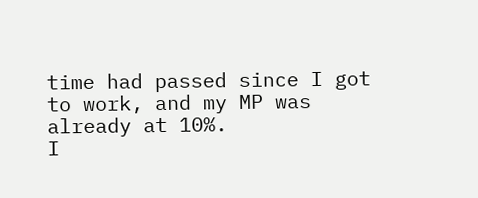time had passed since I got to work, and my MP was already at 10%.
I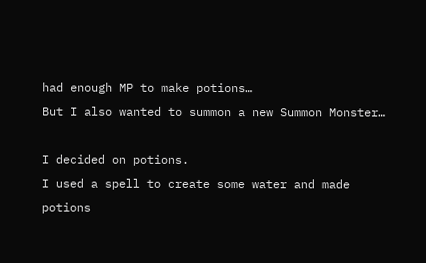had enough MP to make potions…
But I also wanted to summon a new Summon Monster…

I decided on potions.
I used a spell to create some water and made potions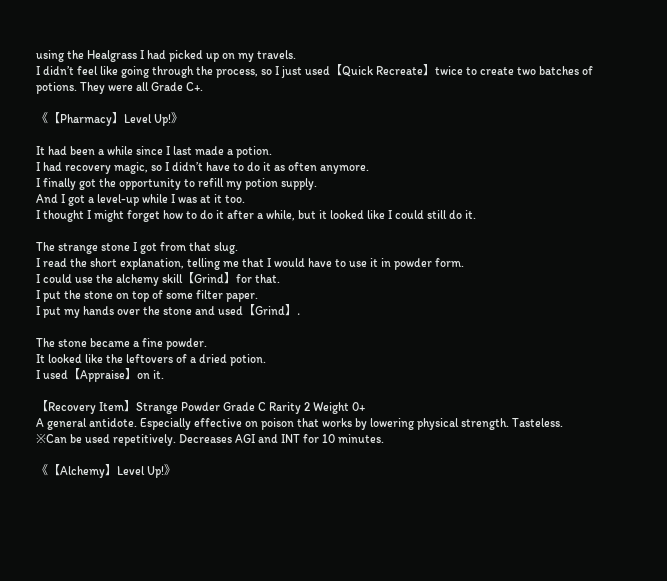using the Healgrass I had picked up on my travels.
I didn’t feel like going through the process, so I just used【Quick Recreate】twice to create two batches of potions. They were all Grade C+.

《【Pharmacy】Level Up!》

It had been a while since I last made a potion.
I had recovery magic, so I didn’t have to do it as often anymore.
I finally got the opportunity to refill my potion supply.
And I got a level-up while I was at it too.
I thought I might forget how to do it after a while, but it looked like I could still do it.

The strange stone I got from that slug.
I read the short explanation, telling me that I would have to use it in powder form.
I could use the alchemy skill【Grind】for that.
I put the stone on top of some filter paper.
I put my hands over the stone and used【Grind】.

The stone became a fine powder.
It looked like the leftovers of a dried potion.
I used【Appraise】on it.

【Recovery Item】Strange Powder Grade C Rarity 2 Weight 0+
A general antidote. Especially effective on poison that works by lowering physical strength. Tasteless.
※Can be used repetitively. Decreases AGI and INT for 10 minutes.

《【Alchemy】Level Up!》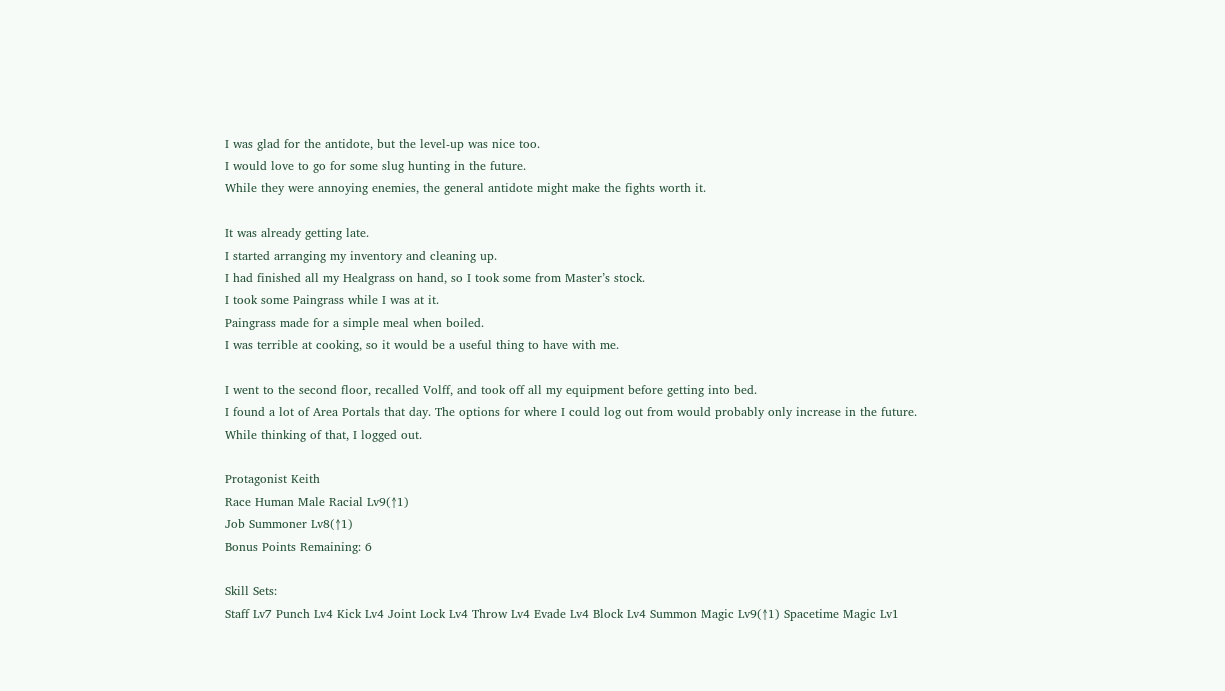I was glad for the antidote, but the level-up was nice too.
I would love to go for some slug hunting in the future.
While they were annoying enemies, the general antidote might make the fights worth it.

It was already getting late.
I started arranging my inventory and cleaning up.
I had finished all my Healgrass on hand, so I took some from Master’s stock.
I took some Paingrass while I was at it.
Paingrass made for a simple meal when boiled.
I was terrible at cooking, so it would be a useful thing to have with me.

I went to the second floor, recalled Volff, and took off all my equipment before getting into bed.
I found a lot of Area Portals that day. The options for where I could log out from would probably only increase in the future.
While thinking of that, I logged out.

Protagonist Keith
Race Human Male Racial Lv9(↑1)
Job Summoner Lv8(↑1)
Bonus Points Remaining: 6

Skill Sets:
Staff Lv7 Punch Lv4 Kick Lv4 Joint Lock Lv4 Throw Lv4 Evade Lv4 Block Lv4 Summon Magic Lv9(↑1) Spacetime Magic Lv1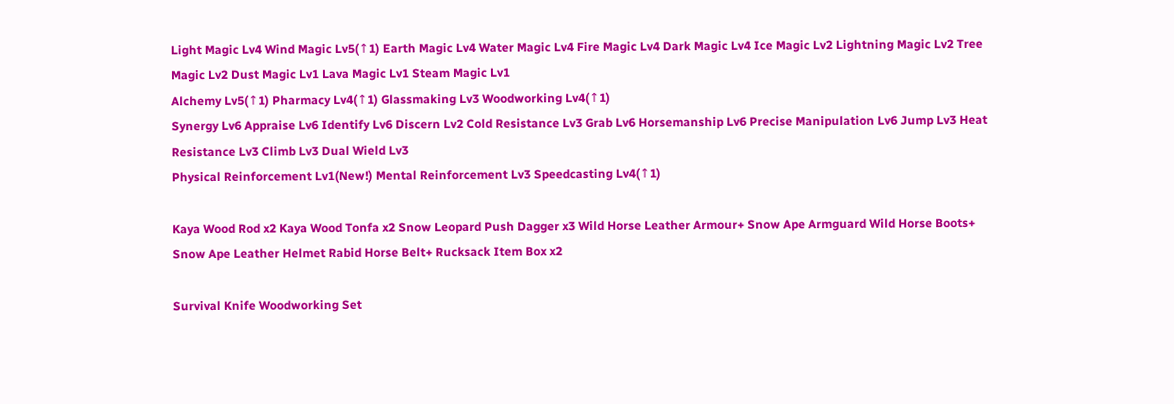Light Magic Lv4 Wind Magic Lv5(↑1) Earth Magic Lv4 Water Magic Lv4 Fire Magic Lv4 Dark Magic Lv4 Ice Magic Lv2 Lightning Magic Lv2 Tree Magic Lv2 Dust Magic Lv1 Lava Magic Lv1 Steam Magic Lv1
Alchemy Lv5(↑1) Pharmacy Lv4(↑1) Glassmaking Lv3 Woodworking Lv4(↑1)
Synergy Lv6 Appraise Lv6 Identify Lv6 Discern Lv2 Cold Resistance Lv3 Grab Lv6 Horsemanship Lv6 Precise Manipulation Lv6 Jump Lv3 Heat Resistance Lv3 Climb Lv3 Dual Wield Lv3
Physical Reinforcement Lv1(New!) Mental Reinforcement Lv3 Speedcasting Lv4(↑1)

Kaya Wood Rod x2 Kaya Wood Tonfa x2 Snow Leopard Push Dagger x3 Wild Horse Leather Armour+ Snow Ape Armguard Wild Horse Boots+ Snow Ape Leather Helmet Rabid Horse Belt+ Rucksack Item Box x2

Survival Knife Woodworking Set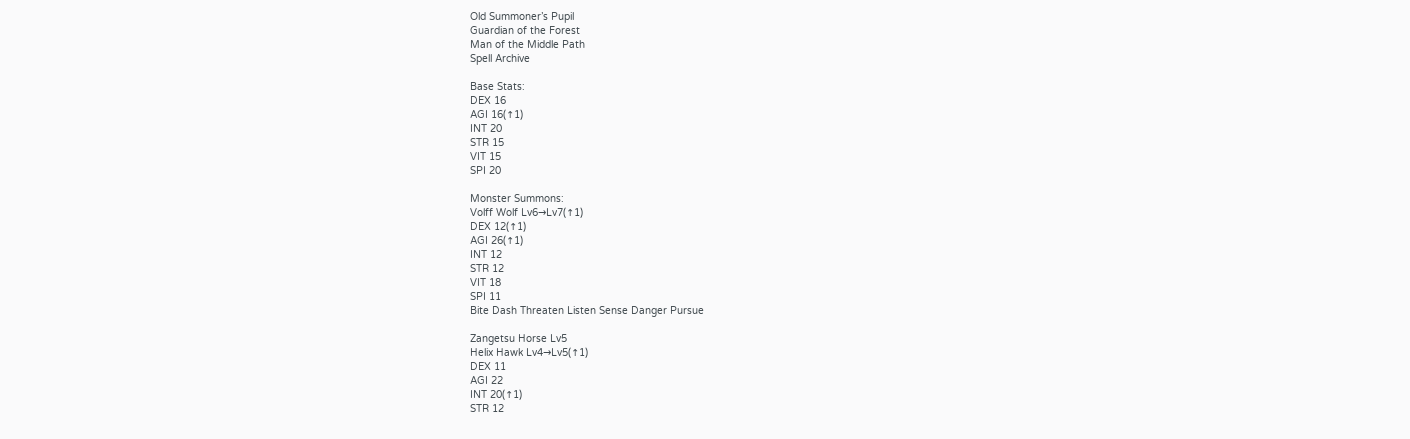Old Summoner’s Pupil
Guardian of the Forest
Man of the Middle Path
Spell Archive

Base Stats:
DEX 16
AGI 16(↑1)
INT 20
STR 15
VIT 15
SPI 20

Monster Summons:
Volff Wolf Lv6→Lv7(↑1)
DEX 12(↑1)
AGI 26(↑1)
INT 12
STR 12
VIT 18
SPI 11
Bite Dash Threaten Listen Sense Danger Pursue

Zangetsu Horse Lv5
Helix Hawk Lv4→Lv5(↑1)
DEX 11
AGI 22
INT 20(↑1)
STR 12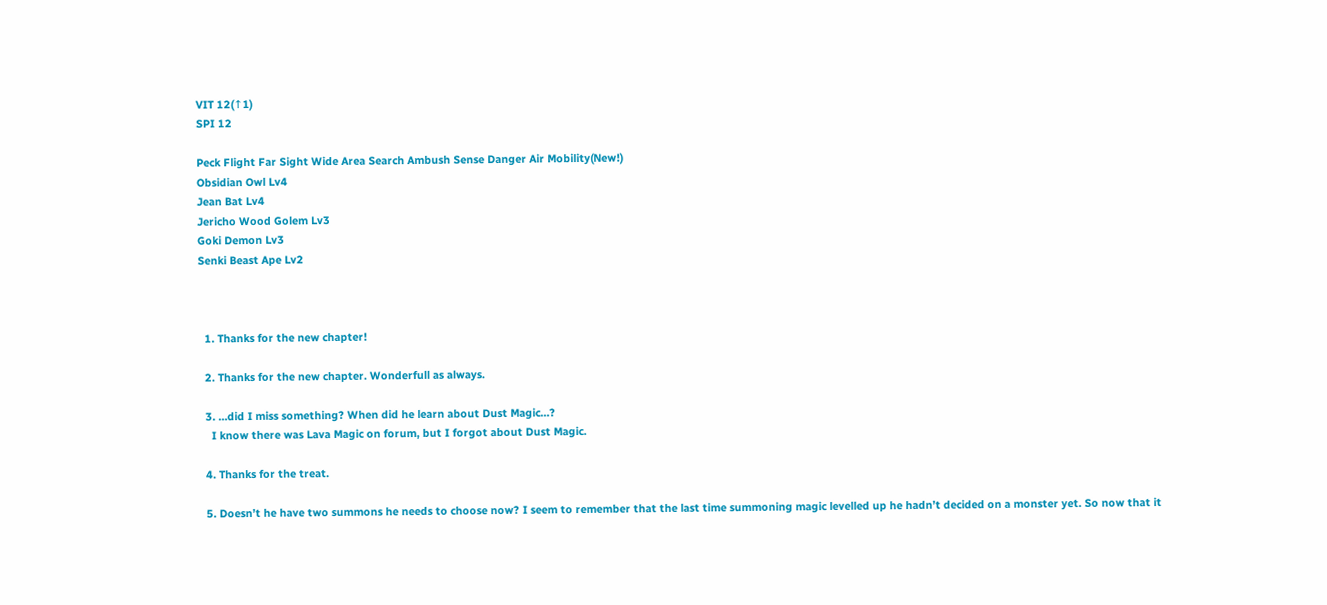VIT 12(↑1)
SPI 12

Peck Flight Far Sight Wide Area Search Ambush Sense Danger Air Mobility(New!)
Obsidian Owl Lv4
Jean Bat Lv4
Jericho Wood Golem Lv3
Goki Demon Lv3
Senki Beast Ape Lv2



  1. Thanks for the new chapter!

  2. Thanks for the new chapter. Wonderfull as always.

  3. …did I miss something? When did he learn about Dust Magic…?
    I know there was Lava Magic on forum, but I forgot about Dust Magic.

  4. Thanks for the treat.

  5. Doesn’t he have two summons he needs to choose now? I seem to remember that the last time summoning magic levelled up he hadn’t decided on a monster yet. So now that it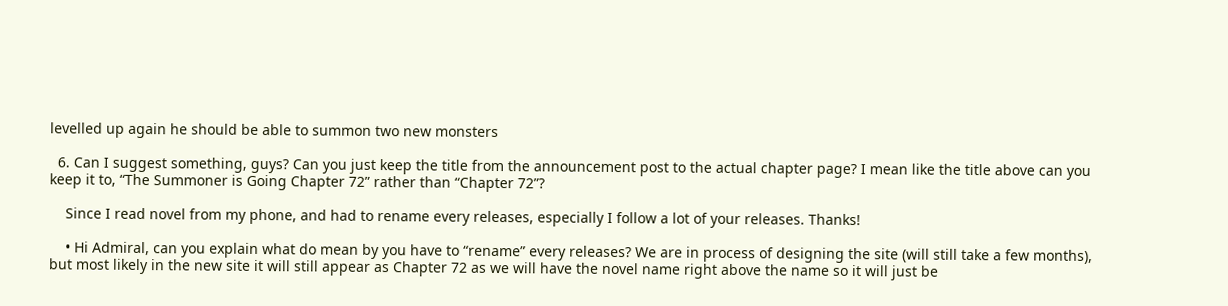levelled up again he should be able to summon two new monsters

  6. Can I suggest something, guys? Can you just keep the title from the announcement post to the actual chapter page? I mean like the title above can you keep it to, “The Summoner is Going Chapter 72” rather than “Chapter 72”?

    Since I read novel from my phone, and had to rename every releases, especially I follow a lot of your releases. Thanks!

    • Hi Admiral, can you explain what do mean by you have to “rename” every releases? We are in process of designing the site (will still take a few months), but most likely in the new site it will still appear as Chapter 72 as we will have the novel name right above the name so it will just be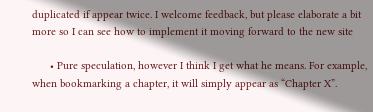duplicated if appear twice. I welcome feedback, but please elaborate a bit more so I can see how to implement it moving forward to the new site

      • Pure speculation, however I think I get what he means. For example, when bookmarking a chapter, it will simply appear as “Chapter X”.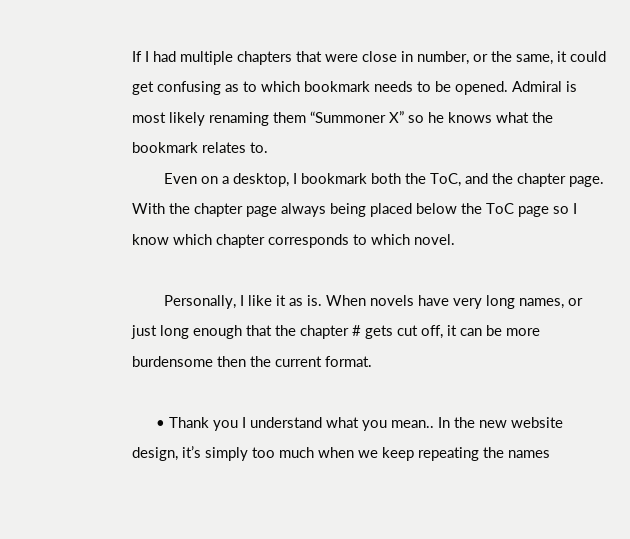If I had multiple chapters that were close in number, or the same, it could get confusing as to which bookmark needs to be opened. Admiral is most likely renaming them “Summoner X” so he knows what the bookmark relates to.
        Even on a desktop, I bookmark both the ToC, and the chapter page. With the chapter page always being placed below the ToC page so I know which chapter corresponds to which novel.

        Personally, I like it as is. When novels have very long names, or just long enough that the chapter # gets cut off, it can be more burdensome then the current format.

      • Thank you I understand what you mean.. In the new website design, it’s simply too much when we keep repeating the names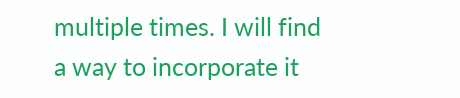multiple times. I will find a way to incorporate it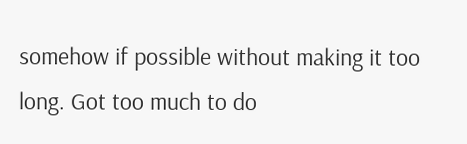somehow if possible without making it too long. Got too much to do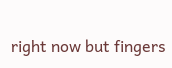right now but fingers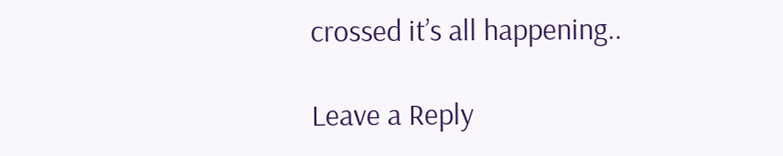crossed it’s all happening..

Leave a Reply